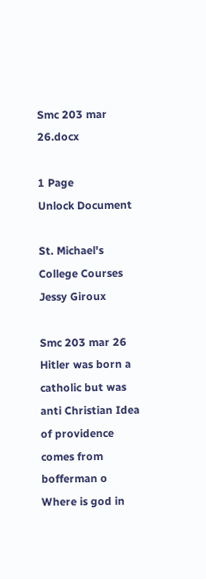Smc 203 mar 26.docx

1 Page
Unlock Document

St. Michael's College Courses
Jessy Giroux

Smc 203 mar 26 Hitler was born a catholic but was anti Christian Idea of providence comes from bofferman o Where is god in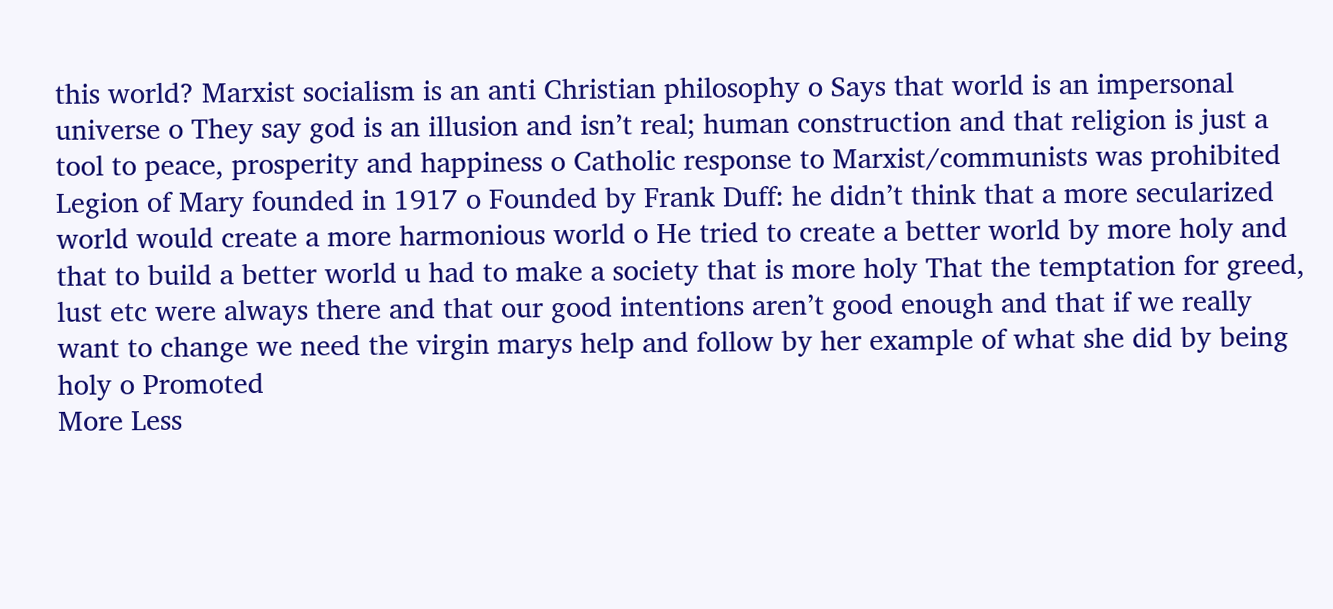this world? Marxist socialism is an anti Christian philosophy o Says that world is an impersonal universe o They say god is an illusion and isn’t real; human construction and that religion is just a tool to peace, prosperity and happiness o Catholic response to Marxist/communists was prohibited Legion of Mary founded in 1917 o Founded by Frank Duff: he didn’t think that a more secularized world would create a more harmonious world o He tried to create a better world by more holy and that to build a better world u had to make a society that is more holy That the temptation for greed, lust etc were always there and that our good intentions aren’t good enough and that if we really want to change we need the virgin marys help and follow by her example of what she did by being holy o Promoted
More Less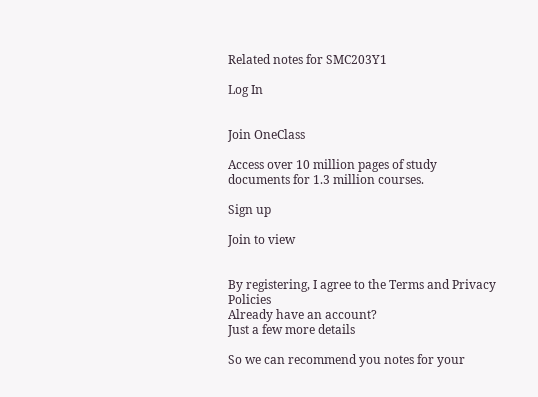Related notes for SMC203Y1

Log In


Join OneClass

Access over 10 million pages of study
documents for 1.3 million courses.

Sign up

Join to view


By registering, I agree to the Terms and Privacy Policies
Already have an account?
Just a few more details

So we can recommend you notes for your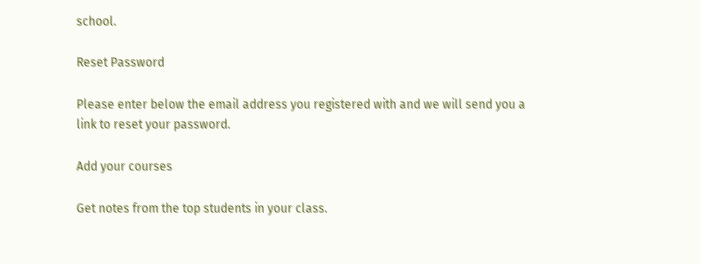school.

Reset Password

Please enter below the email address you registered with and we will send you a link to reset your password.

Add your courses

Get notes from the top students in your class.